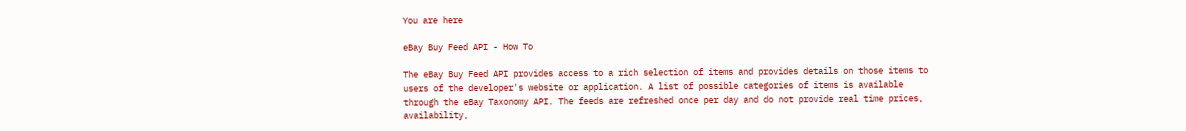You are here

eBay Buy Feed API - How To

The eBay Buy Feed API provides access to a rich selection of items and provides details on those items to users of the developer's website or application. A list of possible categories of items is available through the eBay Taxonomy API. The feeds are refreshed once per day and do not provide real time prices, availability,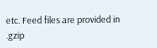etc. Feed files are provided in .gzip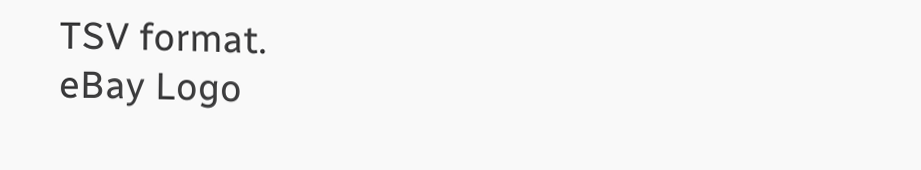TSV format.
eBay Logo